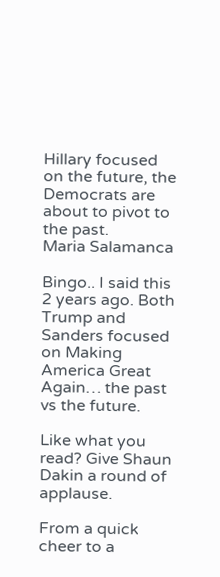Hillary focused on the future, the Democrats are about to pivot to the past.
Maria Salamanca

Bingo.. I said this 2 years ago. Both Trump and Sanders focused on Making America Great Again… the past vs the future.

Like what you read? Give Shaun Dakin a round of applause.

From a quick cheer to a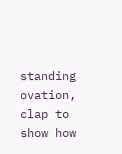standing ovation, clap to show how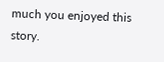much you enjoyed this story.